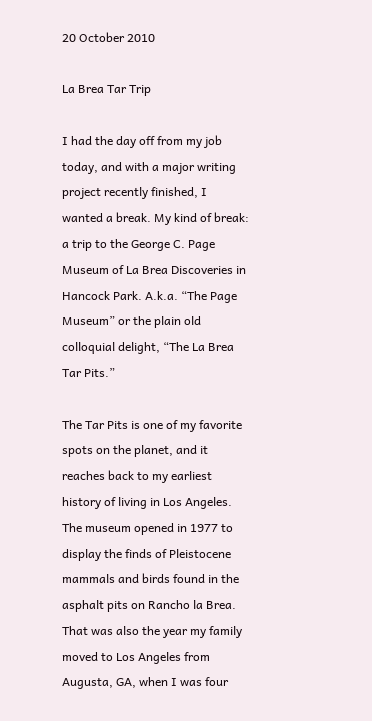20 October 2010

La Brea Tar Trip

I had the day off from my job today, and with a major writing project recently finished, I wanted a break. My kind of break: a trip to the George C. Page Museum of La Brea Discoveries in Hancock Park. A.k.a. “The Page Museum” or the plain old colloquial delight, “The La Brea Tar Pits.”

The Tar Pits is one of my favorite spots on the planet, and it reaches back to my earliest history of living in Los Angeles. The museum opened in 1977 to display the finds of Pleistocene mammals and birds found in the asphalt pits on Rancho la Brea. That was also the year my family moved to Los Angeles from Augusta, GA, when I was four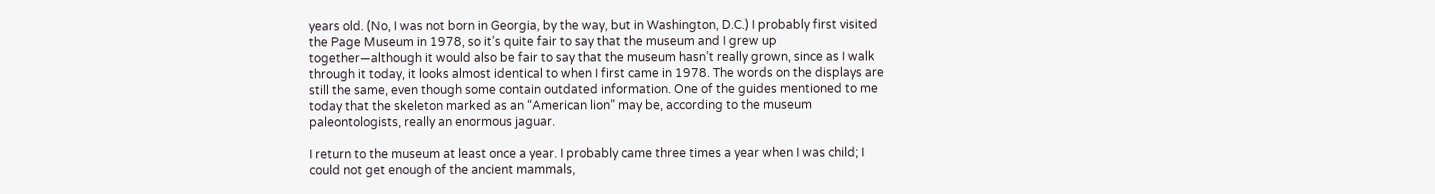years old. (No, I was not born in Georgia, by the way, but in Washington, D.C.) I probably first visited the Page Museum in 1978, so it’s quite fair to say that the museum and I grew up together—although it would also be fair to say that the museum hasn’t really grown, since as I walk through it today, it looks almost identical to when I first came in 1978. The words on the displays are still the same, even though some contain outdated information. One of the guides mentioned to me today that the skeleton marked as an “American lion” may be, according to the museum paleontologists, really an enormous jaguar.

I return to the museum at least once a year. I probably came three times a year when I was child; I could not get enough of the ancient mammals,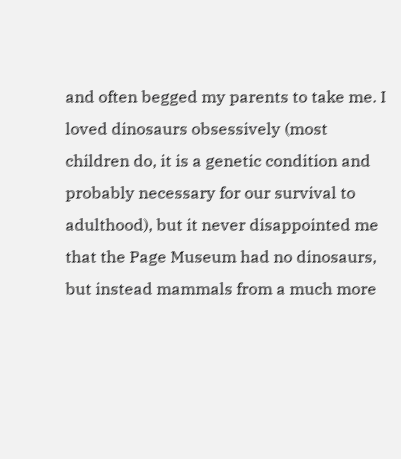and often begged my parents to take me. I loved dinosaurs obsessively (most children do, it is a genetic condition and probably necessary for our survival to adulthood), but it never disappointed me that the Page Museum had no dinosaurs, but instead mammals from a much more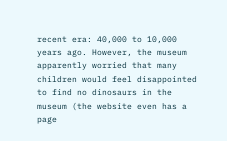recent era: 40,000 to 10,000 years ago. However, the museum apparently worried that many children would feel disappointed to find no dinosaurs in the museum (the website even has a page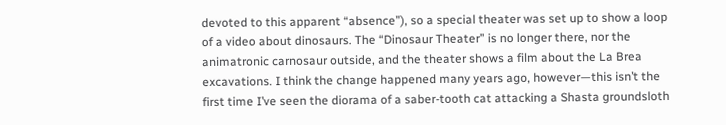devoted to this apparent “absence”), so a special theater was set up to show a loop of a video about dinosaurs. The “Dinosaur Theater” is no longer there, nor the animatronic carnosaur outside, and the theater shows a film about the La Brea excavations. I think the change happened many years ago, however—this isn’t the first time I’ve seen the diorama of a saber-tooth cat attacking a Shasta groundsloth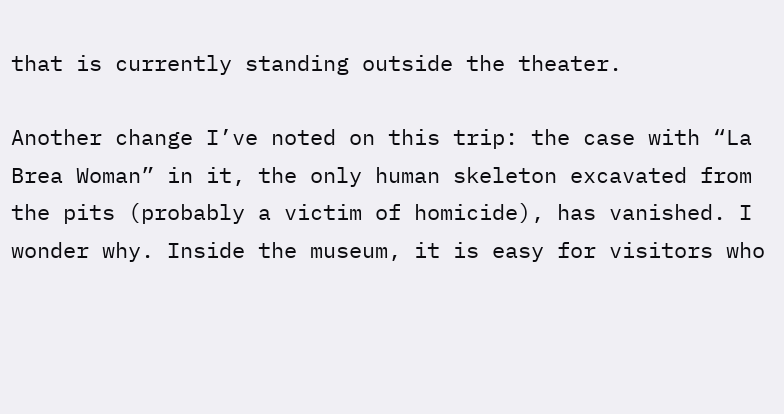that is currently standing outside the theater.

Another change I’ve noted on this trip: the case with “La Brea Woman” in it, the only human skeleton excavated from the pits (probably a victim of homicide), has vanished. I wonder why. Inside the museum, it is easy for visitors who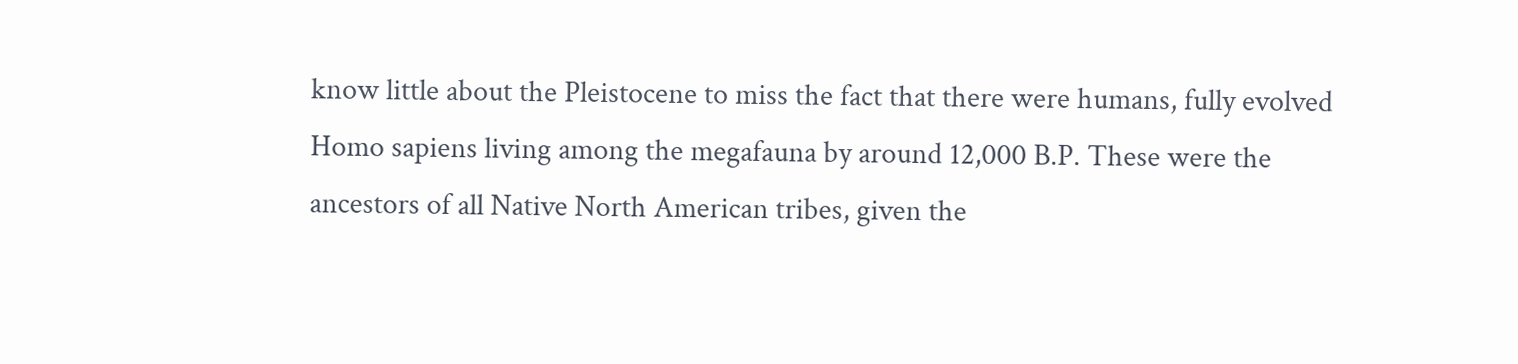know little about the Pleistocene to miss the fact that there were humans, fully evolved Homo sapiens living among the megafauna by around 12,000 B.P. These were the ancestors of all Native North American tribes, given the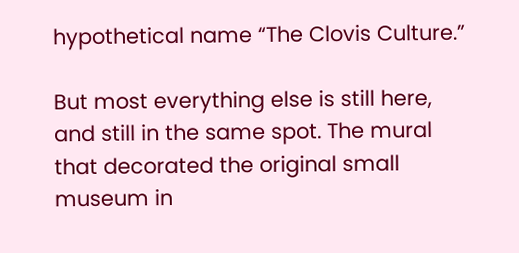hypothetical name “The Clovis Culture.”

But most everything else is still here, and still in the same spot. The mural that decorated the original small museum in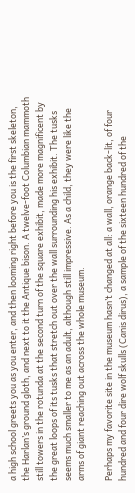a high school greets you as you enter, and then looming right before you is the first skeleton, the Harlan’s ground gloth, and next to it the Antique bison. A twelve-foot Columbian mammoth still towers in the rotunda at the second turn of the square exhibit, made more magnificent by the great loops of its tusks that stretch out over the wall surrounding his exhibit. The tusks seems much smaller to me as an adult, although still impressive. As a child, they were like the arms of giant reaching out across the whole museum.

Perhaps my favorite site in the museum hasn’t changed at all: a wall, orange back-lit, of four hundred and four dire wolf skulls (Canis dirus), a sample of the sixteen hundred of the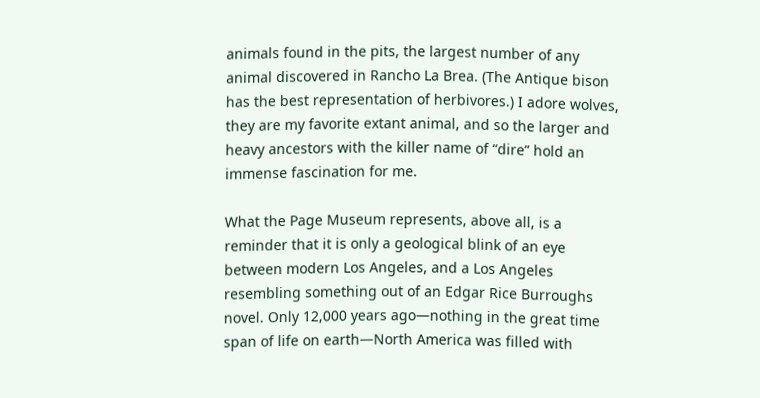animals found in the pits, the largest number of any animal discovered in Rancho La Brea. (The Antique bison has the best representation of herbivores.) I adore wolves, they are my favorite extant animal, and so the larger and heavy ancestors with the killer name of “dire” hold an immense fascination for me.

What the Page Museum represents, above all, is a reminder that it is only a geological blink of an eye between modern Los Angeles, and a Los Angeles resembling something out of an Edgar Rice Burroughs novel. Only 12,000 years ago—nothing in the great time span of life on earth—North America was filled with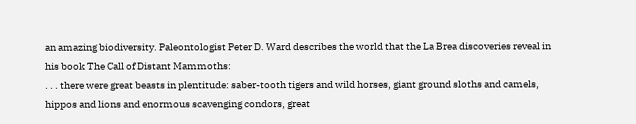an amazing biodiversity. Paleontologist Peter D. Ward describes the world that the La Brea discoveries reveal in his book The Call of Distant Mammoths:
. . . there were great beasts in plentitude: saber-tooth tigers and wild horses, giant ground sloths and camels, hippos and lions and enormous scavenging condors, great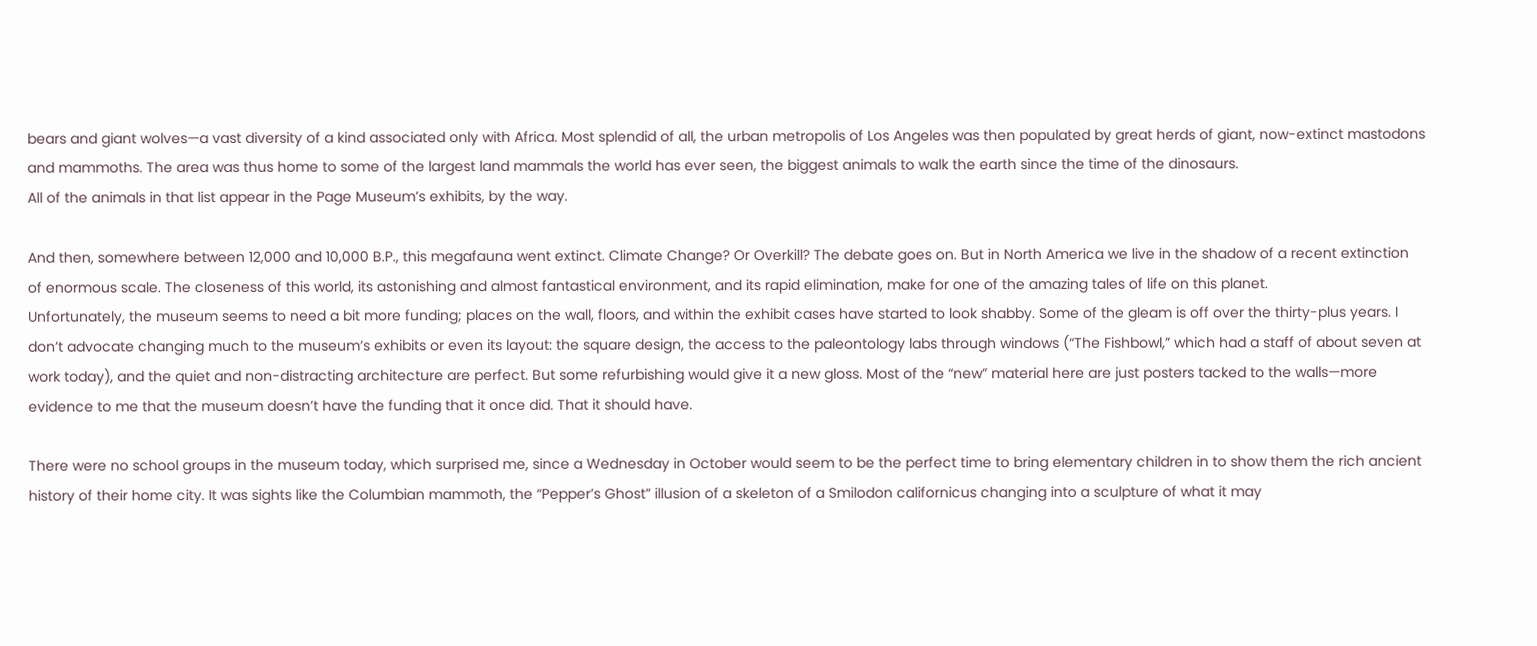bears and giant wolves—a vast diversity of a kind associated only with Africa. Most splendid of all, the urban metropolis of Los Angeles was then populated by great herds of giant, now-extinct mastodons and mammoths. The area was thus home to some of the largest land mammals the world has ever seen, the biggest animals to walk the earth since the time of the dinosaurs.
All of the animals in that list appear in the Page Museum’s exhibits, by the way.

And then, somewhere between 12,000 and 10,000 B.P., this megafauna went extinct. Climate Change? Or Overkill? The debate goes on. But in North America we live in the shadow of a recent extinction of enormous scale. The closeness of this world, its astonishing and almost fantastical environment, and its rapid elimination, make for one of the amazing tales of life on this planet.
Unfortunately, the museum seems to need a bit more funding; places on the wall, floors, and within the exhibit cases have started to look shabby. Some of the gleam is off over the thirty-plus years. I don’t advocate changing much to the museum’s exhibits or even its layout: the square design, the access to the paleontology labs through windows (“The Fishbowl,” which had a staff of about seven at work today), and the quiet and non-distracting architecture are perfect. But some refurbishing would give it a new gloss. Most of the “new” material here are just posters tacked to the walls—more evidence to me that the museum doesn’t have the funding that it once did. That it should have.

There were no school groups in the museum today, which surprised me, since a Wednesday in October would seem to be the perfect time to bring elementary children in to show them the rich ancient history of their home city. It was sights like the Columbian mammoth, the “Pepper’s Ghost” illusion of a skeleton of a Smilodon californicus changing into a sculpture of what it may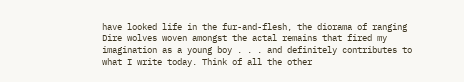have looked life in the fur-and-flesh, the diorama of ranging Dire wolves woven amongst the actal remains that fired my imagination as a young boy . . . and definitely contributes to what I write today. Think of all the other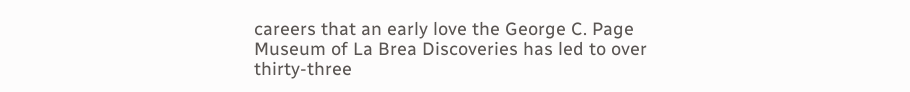careers that an early love the George C. Page Museum of La Brea Discoveries has led to over thirty-three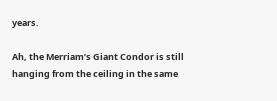years.

Ah, the Merriam’s Giant Condor is still hanging from the ceiling in the same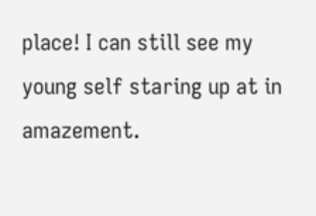place! I can still see my young self staring up at in amazement.